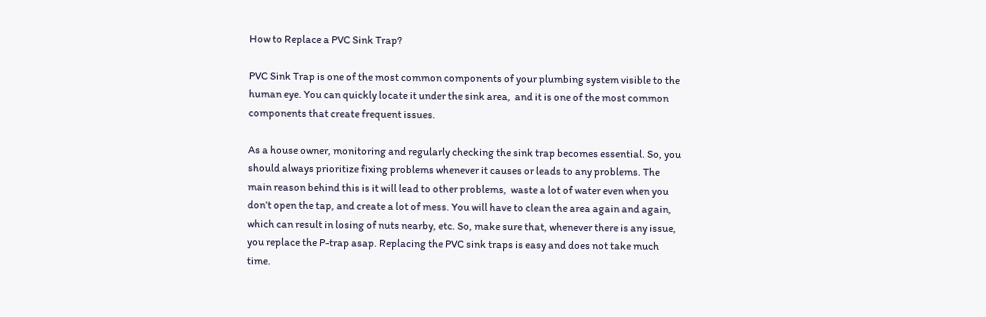How to Replace a PVC Sink Trap?

PVC Sink Trap is one of the most common components of your plumbing system visible to the human eye. You can quickly locate it under the sink area,  and it is one of the most common components that create frequent issues.

As a house owner, monitoring and regularly checking the sink trap becomes essential. So, you should always prioritize fixing problems whenever it causes or leads to any problems. The main reason behind this is it will lead to other problems,  waste a lot of water even when you don’t open the tap, and create a lot of mess. You will have to clean the area again and again, which can result in losing of nuts nearby, etc. So, make sure that, whenever there is any issue, you replace the P-trap asap. Replacing the PVC sink traps is easy and does not take much time.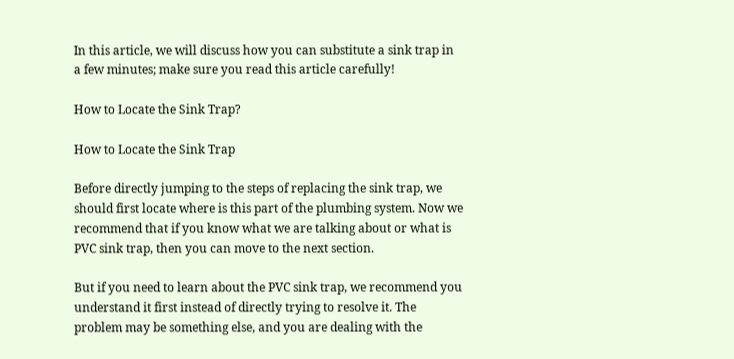In this article, we will discuss how you can substitute a sink trap in a few minutes; make sure you read this article carefully!

How to Locate the Sink Trap?

How to Locate the Sink Trap

Before directly jumping to the steps of replacing the sink trap, we should first locate where is this part of the plumbing system. Now we recommend that if you know what we are talking about or what is PVC sink trap, then you can move to the next section.

But if you need to learn about the PVC sink trap, we recommend you understand it first instead of directly trying to resolve it. The problem may be something else, and you are dealing with the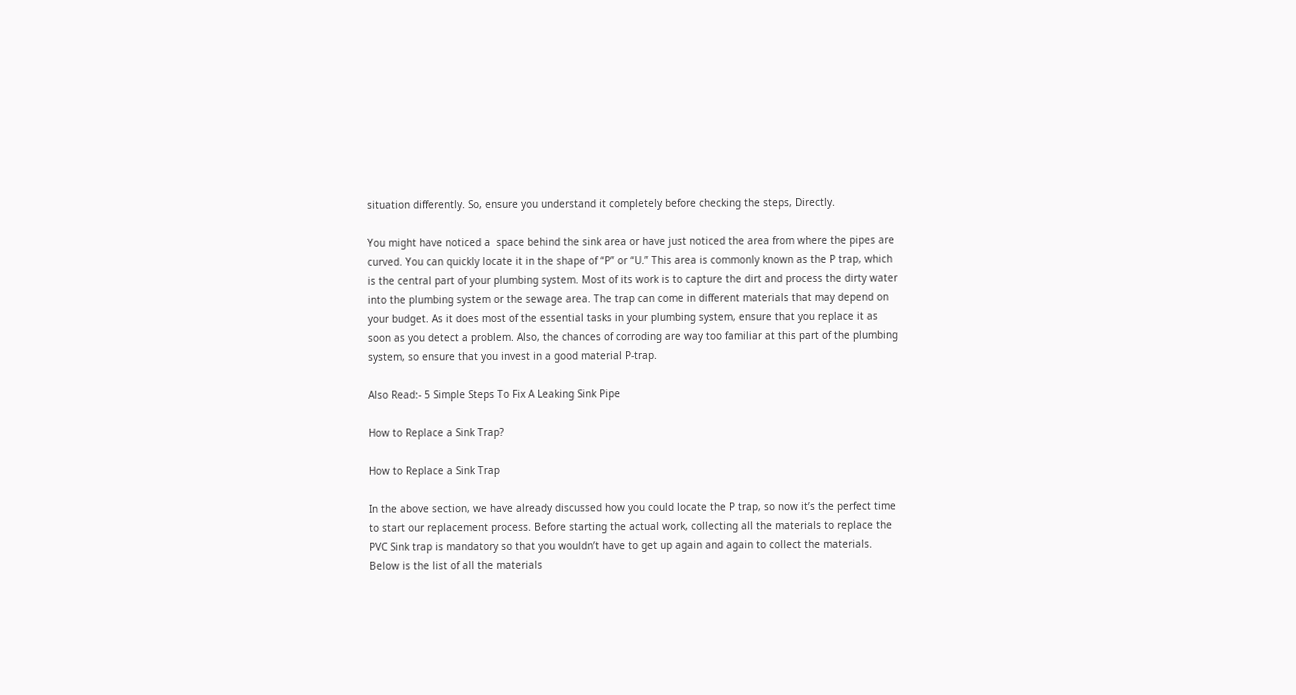situation differently. So, ensure you understand it completely before checking the steps, Directly.

You might have noticed a  space behind the sink area or have just noticed the area from where the pipes are curved. You can quickly locate it in the shape of “P” or “U.” This area is commonly known as the P trap, which is the central part of your plumbing system. Most of its work is to capture the dirt and process the dirty water into the plumbing system or the sewage area. The trap can come in different materials that may depend on your budget. As it does most of the essential tasks in your plumbing system, ensure that you replace it as soon as you detect a problem. Also, the chances of corroding are way too familiar at this part of the plumbing system, so ensure that you invest in a good material P-trap.

Also Read:- 5 Simple Steps To Fix A Leaking Sink Pipe

How to Replace a Sink Trap?

How to Replace a Sink Trap

In the above section, we have already discussed how you could locate the P trap, so now it’s the perfect time to start our replacement process. Before starting the actual work, collecting all the materials to replace the PVC Sink trap is mandatory so that you wouldn’t have to get up again and again to collect the materials. Below is the list of all the materials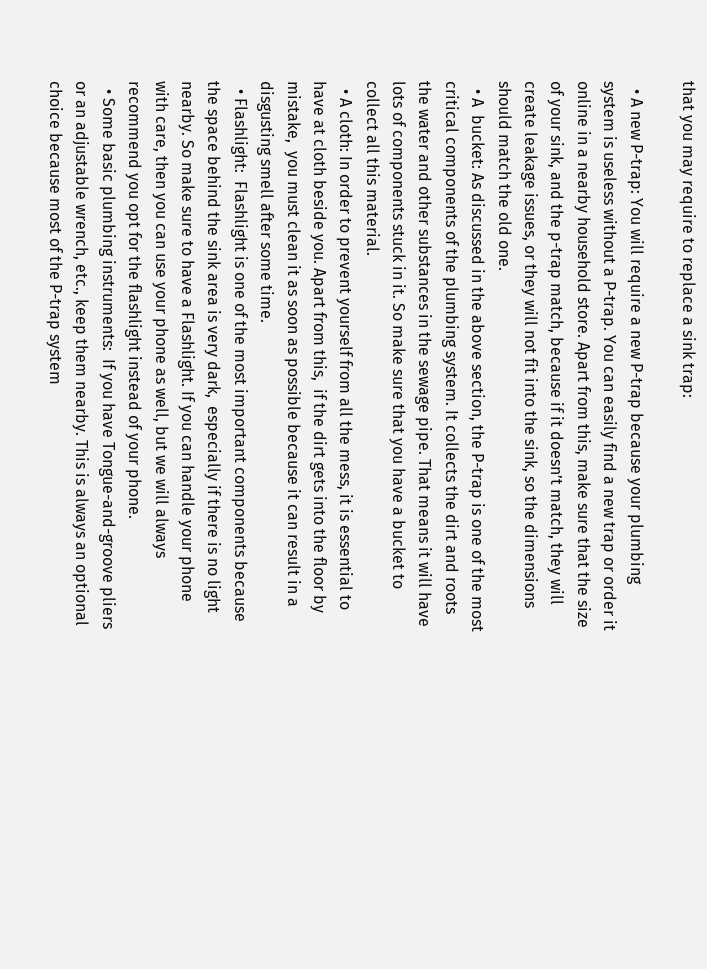that you may require to replace a sink trap:

  • A new P-trap: You will require a new P-trap because your plumbing system is useless without a P-trap. You can easily find a new trap or order it online in a nearby household store. Apart from this, make sure that the size of your sink, and the p-trap match, because if it doesn’t match, they will create leakage issues, or they will not fit into the sink, so the dimensions should match the old one.
  • A  bucket: As discussed in the above section, the P-trap is one of the most critical components of the plumbing system. It collects the dirt and roots the water and other substances in the sewage pipe. That means it will have lots of components stuck in it. So make sure that you have a bucket to collect all this material.
  • A cloth: In order to prevent yourself from all the mess, it is essential to have at cloth beside you. Apart from this,  if the dirt gets into the floor by mistake,  you must clean it as soon as possible because it can result in a disgusting smell after some time.
  • Flashlight:  Flashlight is one of the most important components because the space behind the sink area is very dark,  especially if there is no light nearby. So make sure to have a Flashlight. If you can handle your phone with care, then you can use your phone as well, but we will always recommend you opt for the flashlight instead of your phone.
  • Some basic plumbing instruments:  If you have Tongue-and-groove pliers or an adjustable wrench, etc., keep them nearby. This is always an optional choice because most of the P-trap system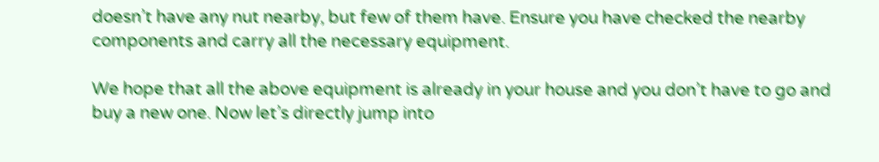doesn’t have any nut nearby, but few of them have. Ensure you have checked the nearby components and carry all the necessary equipment.

We hope that all the above equipment is already in your house and you don’t have to go and buy a new one. Now let’s directly jump into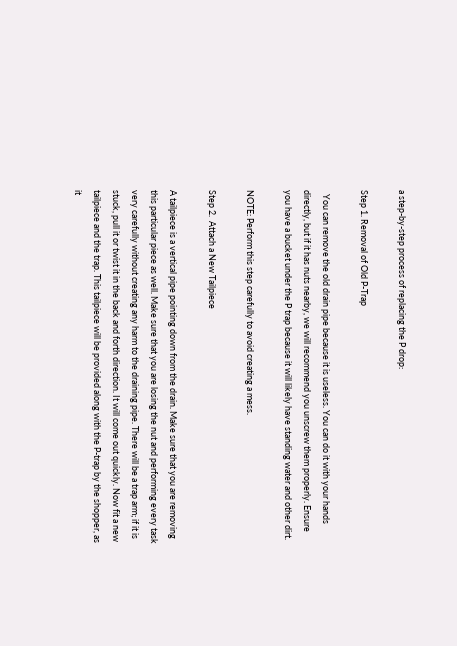a step-by-step process of replacing the P drop:

Step 1. Removal of Old P-Trap

  You can remove the old drain pipe because it is useless. You can do it with your hands directly, but if it has nuts nearby, we will recommend you unscrew them properly. Ensure you have a bucket under the P trap because it will likely have standing water and other dirt.

NOTE: Perform this step carefully to avoid creating a mess.

Step 2.  Attach a New Tailpiece

A tailpiece is a vertical pipe pointing down from the drain. Make sure that you are removing this particular piece as well. Make sure that you are losing the nut and performing every task very carefully without creating any harm to the draining pipe. There will be a trap arm; if it is stuck, pull it or twist it in the back and forth direction. It will come out quickly. Now fit a new tailpiece and the trap. This tailpiece will be provided along with the P-trap by the shopper, as it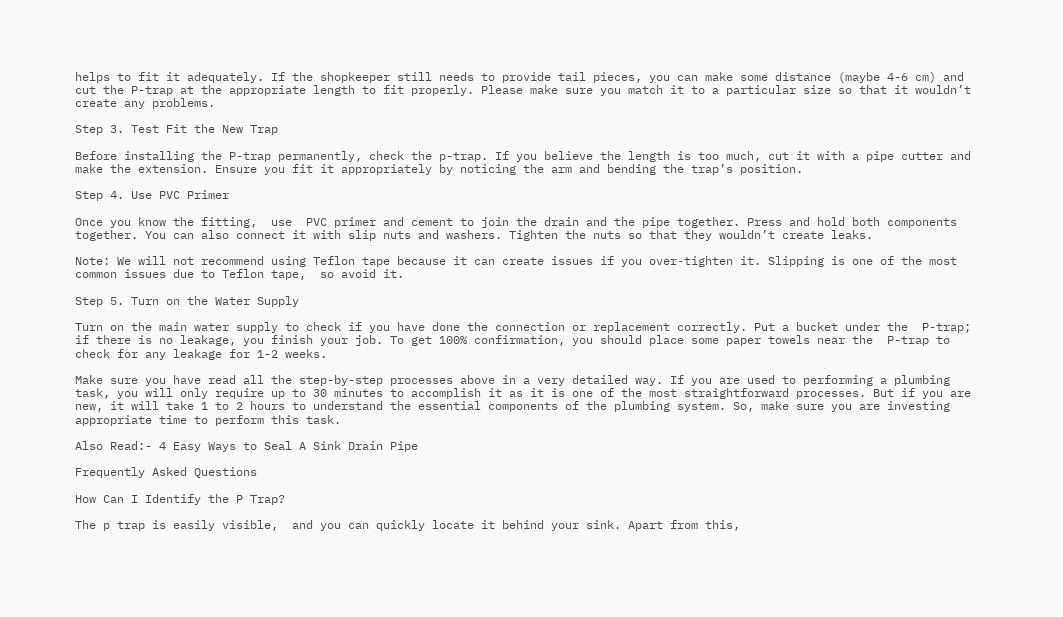helps to fit it adequately. If the shopkeeper still needs to provide tail pieces, you can make some distance (maybe 4-6 cm) and cut the P-trap at the appropriate length to fit properly. Please make sure you match it to a particular size so that it wouldn’t create any problems.

Step 3. Test Fit the New Trap

Before installing the P-trap permanently, check the p-trap. If you believe the length is too much, cut it with a pipe cutter and make the extension. Ensure you fit it appropriately by noticing the arm and bending the trap’s position.

Step 4. Use PVC Primer

Once you know the fitting,  use  PVC primer and cement to join the drain and the pipe together. Press and hold both components together. You can also connect it with slip nuts and washers. Tighten the nuts so that they wouldn’t create leaks.

Note: We will not recommend using Teflon tape because it can create issues if you over-tighten it. Slipping is one of the most common issues due to Teflon tape,  so avoid it.

Step 5. Turn on the Water Supply

Turn on the main water supply to check if you have done the connection or replacement correctly. Put a bucket under the  P-trap; if there is no leakage, you finish your job. To get 100% confirmation, you should place some paper towels near the  P-trap to check for any leakage for 1-2 weeks.

Make sure you have read all the step-by-step processes above in a very detailed way. If you are used to performing a plumbing task, you will only require up to 30 minutes to accomplish it as it is one of the most straightforward processes. But if you are new, it will take 1 to 2 hours to understand the essential components of the plumbing system. So, make sure you are investing appropriate time to perform this task.

Also Read:- 4 Easy Ways to Seal A Sink Drain Pipe

Frequently Asked Questions

How Can I Identify the P Trap?

The p trap is easily visible,  and you can quickly locate it behind your sink. Apart from this,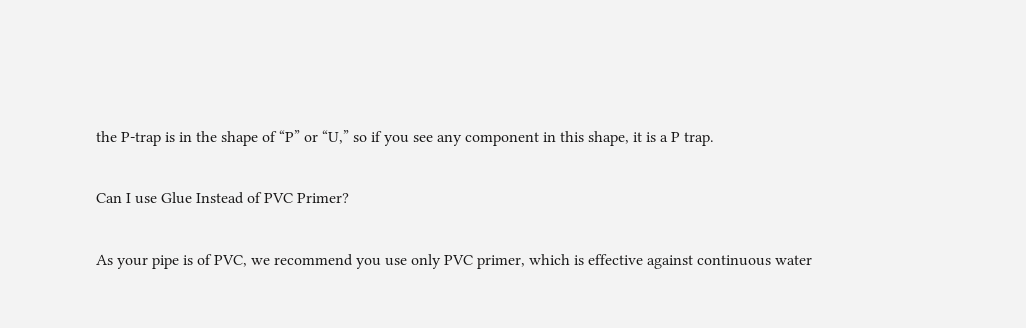the P-trap is in the shape of “P” or “U,” so if you see any component in this shape, it is a P trap.

Can I use Glue Instead of PVC Primer?

As your pipe is of PVC, we recommend you use only PVC primer, which is effective against continuous water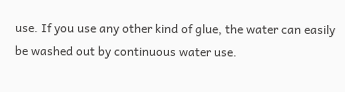use. If you use any other kind of glue, the water can easily be washed out by continuous water use.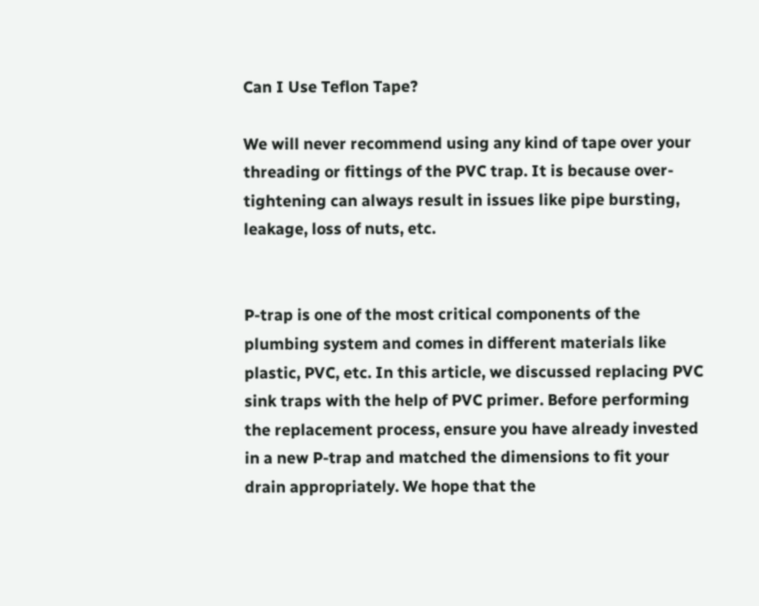Can I Use Teflon Tape?

We will never recommend using any kind of tape over your threading or fittings of the PVC trap. It is because over-tightening can always result in issues like pipe bursting, leakage, loss of nuts, etc.


P-trap is one of the most critical components of the plumbing system and comes in different materials like plastic, PVC, etc. In this article, we discussed replacing PVC sink traps with the help of PVC primer. Before performing the replacement process, ensure you have already invested in a new P-trap and matched the dimensions to fit your drain appropriately. We hope that the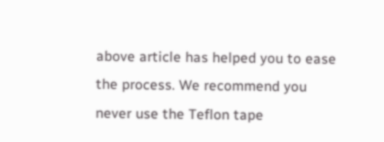above article has helped you to ease the process. We recommend you never use the Teflon tape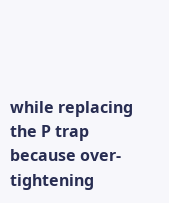while replacing the P trap because over-tightening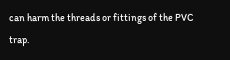can harm the threads or fittings of the PVC trap.